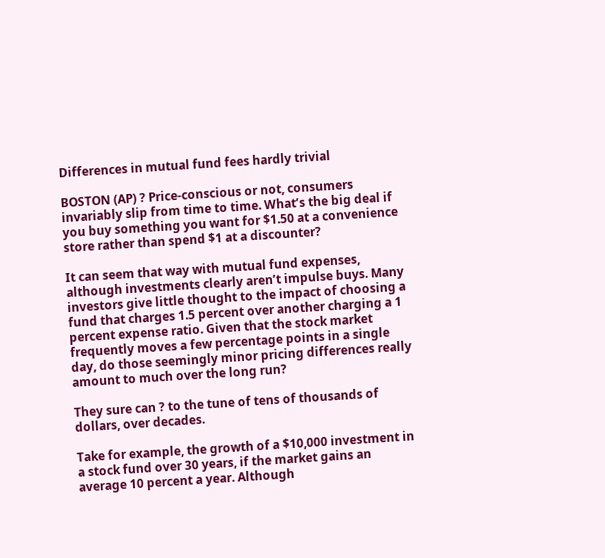Differences in mutual fund fees hardly trivial

BOSTON (AP) ? Price-conscious or not, consumers invariably slip from time to time. What’s the big deal if you buy something you want for $1.50 at a convenience store rather than spend $1 at a discounter?

It can seem that way with mutual fund expenses, although investments clearly aren’t impulse buys. Many investors give little thought to the impact of choosing a fund that charges 1.5 percent over another charging a 1 percent expense ratio. Given that the stock market frequently moves a few percentage points in a single day, do those seemingly minor pricing differences really amount to much over the long run?

They sure can ? to the tune of tens of thousands of dollars, over decades.

Take for example, the growth of a $10,000 investment in a stock fund over 30 years, if the market gains an average 10 percent a year. Although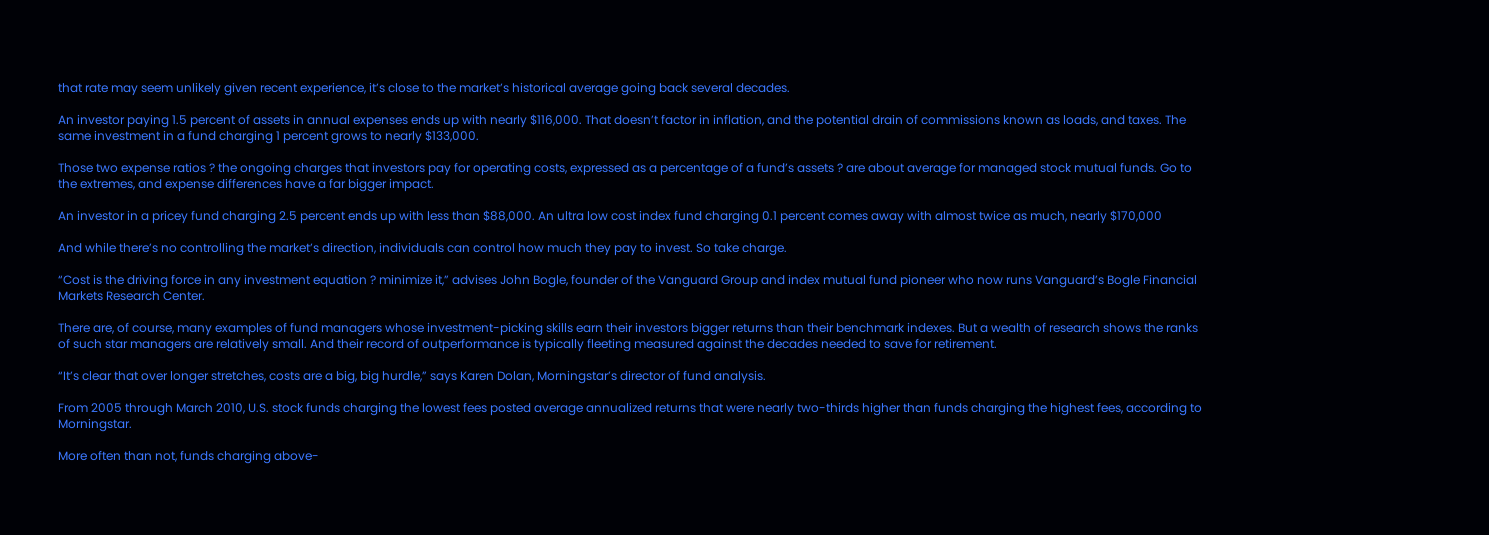that rate may seem unlikely given recent experience, it’s close to the market’s historical average going back several decades.

An investor paying 1.5 percent of assets in annual expenses ends up with nearly $116,000. That doesn’t factor in inflation, and the potential drain of commissions known as loads, and taxes. The same investment in a fund charging 1 percent grows to nearly $133,000.

Those two expense ratios ? the ongoing charges that investors pay for operating costs, expressed as a percentage of a fund’s assets ? are about average for managed stock mutual funds. Go to the extremes, and expense differences have a far bigger impact.

An investor in a pricey fund charging 2.5 percent ends up with less than $88,000. An ultra low cost index fund charging 0.1 percent comes away with almost twice as much, nearly $170,000

And while there’s no controlling the market’s direction, individuals can control how much they pay to invest. So take charge.

“Cost is the driving force in any investment equation ? minimize it,” advises John Bogle, founder of the Vanguard Group and index mutual fund pioneer who now runs Vanguard’s Bogle Financial Markets Research Center.

There are, of course, many examples of fund managers whose investment-picking skills earn their investors bigger returns than their benchmark indexes. But a wealth of research shows the ranks of such star managers are relatively small. And their record of outperformance is typically fleeting measured against the decades needed to save for retirement.

“It’s clear that over longer stretches, costs are a big, big hurdle,” says Karen Dolan, Morningstar’s director of fund analysis.

From 2005 through March 2010, U.S. stock funds charging the lowest fees posted average annualized returns that were nearly two-thirds higher than funds charging the highest fees, according to Morningstar.

More often than not, funds charging above-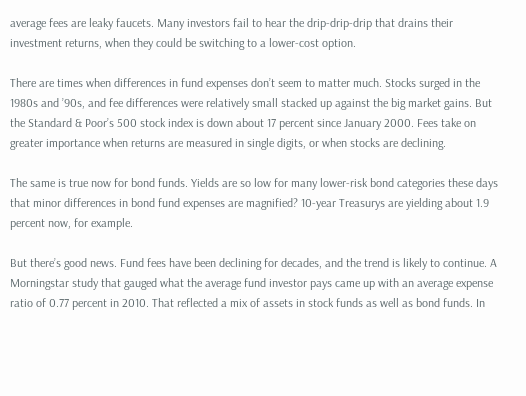average fees are leaky faucets. Many investors fail to hear the drip-drip-drip that drains their investment returns, when they could be switching to a lower-cost option.

There are times when differences in fund expenses don’t seem to matter much. Stocks surged in the 1980s and ’90s, and fee differences were relatively small stacked up against the big market gains. But the Standard & Poor’s 500 stock index is down about 17 percent since January 2000. Fees take on greater importance when returns are measured in single digits, or when stocks are declining.

The same is true now for bond funds. Yields are so low for many lower-risk bond categories these days that minor differences in bond fund expenses are magnified? 10-year Treasurys are yielding about 1.9 percent now, for example.

But there’s good news. Fund fees have been declining for decades, and the trend is likely to continue. A Morningstar study that gauged what the average fund investor pays came up with an average expense ratio of 0.77 percent in 2010. That reflected a mix of assets in stock funds as well as bond funds. In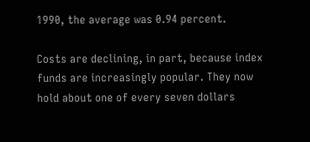1990, the average was 0.94 percent.

Costs are declining, in part, because index funds are increasingly popular. They now hold about one of every seven dollars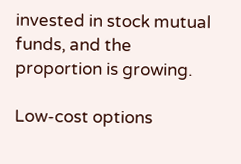invested in stock mutual funds, and the proportion is growing.

Low-cost options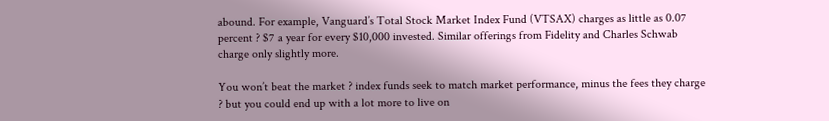abound. For example, Vanguard’s Total Stock Market Index Fund (VTSAX) charges as little as 0.07 percent ? $7 a year for every $10,000 invested. Similar offerings from Fidelity and Charles Schwab charge only slightly more.

You won’t beat the market ? index funds seek to match market performance, minus the fees they charge ? but you could end up with a lot more to live on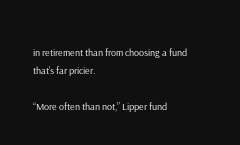in retirement than from choosing a fund that’s far pricier.

“More often than not,” Lipper fund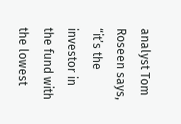analyst Tom Roseen says, “it’s the investor in the fund with the lowest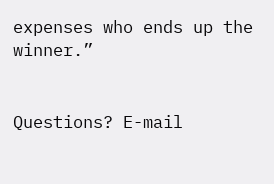expenses who ends up the winner.”


Questions? E-mail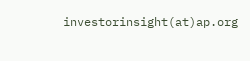investorinsight(at)ap.org